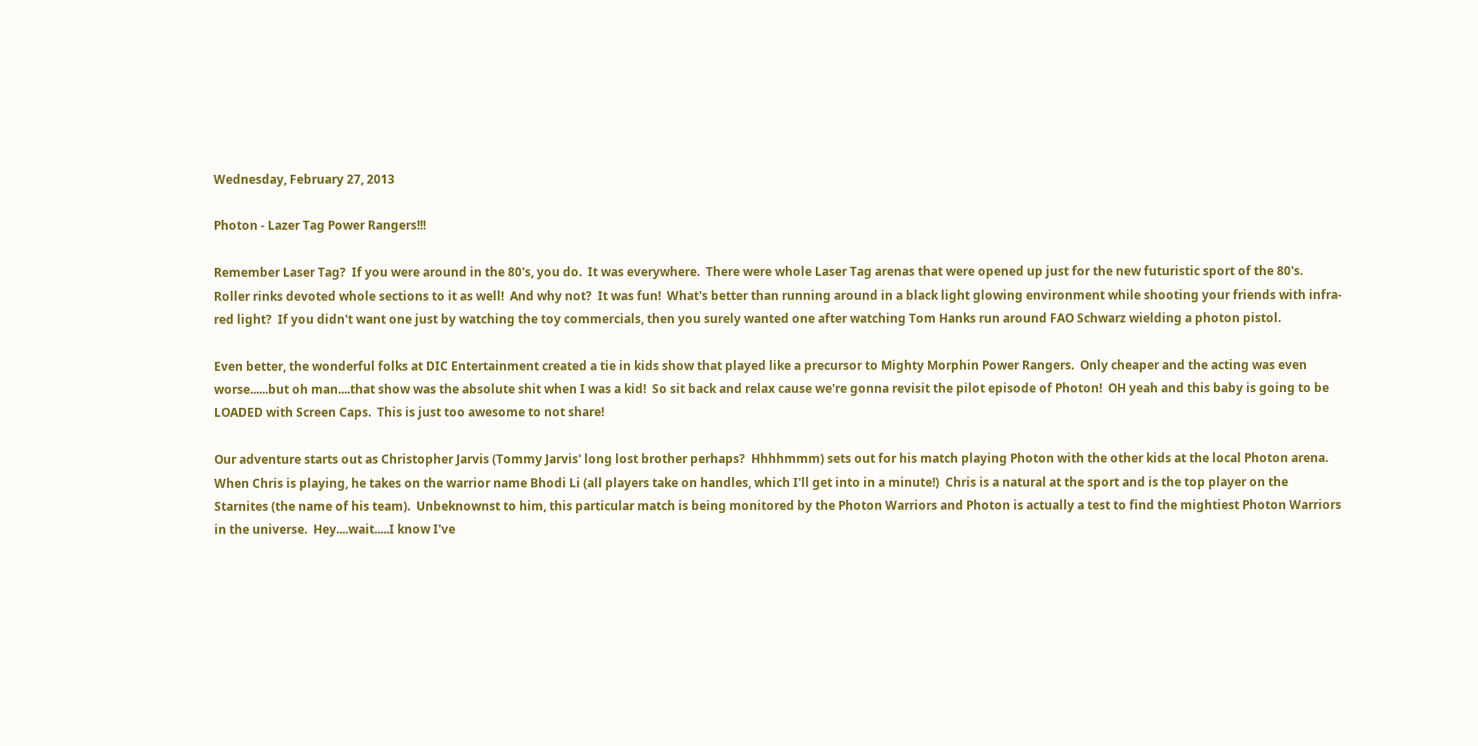Wednesday, February 27, 2013

Photon - Lazer Tag Power Rangers!!!

Remember Laser Tag?  If you were around in the 80's, you do.  It was everywhere.  There were whole Laser Tag arenas that were opened up just for the new futuristic sport of the 80's.  Roller rinks devoted whole sections to it as well!  And why not?  It was fun!  What's better than running around in a black light glowing environment while shooting your friends with infra-red light?  If you didn't want one just by watching the toy commercials, then you surely wanted one after watching Tom Hanks run around FAO Schwarz wielding a photon pistol.

Even better, the wonderful folks at DIC Entertainment created a tie in kids show that played like a precursor to Mighty Morphin Power Rangers.  Only cheaper and the acting was even worse......but oh man....that show was the absolute shit when I was a kid!  So sit back and relax cause we're gonna revisit the pilot episode of Photon!  OH yeah and this baby is going to be LOADED with Screen Caps.  This is just too awesome to not share!

Our adventure starts out as Christopher Jarvis (Tommy Jarvis' long lost brother perhaps?  Hhhhmmm) sets out for his match playing Photon with the other kids at the local Photon arena.  When Chris is playing, he takes on the warrior name Bhodi Li (all players take on handles, which I'll get into in a minute!)  Chris is a natural at the sport and is the top player on the Starnites (the name of his team).  Unbeknownst to him, this particular match is being monitored by the Photon Warriors and Photon is actually a test to find the mightiest Photon Warriors in the universe.  Hey....wait.....I know I've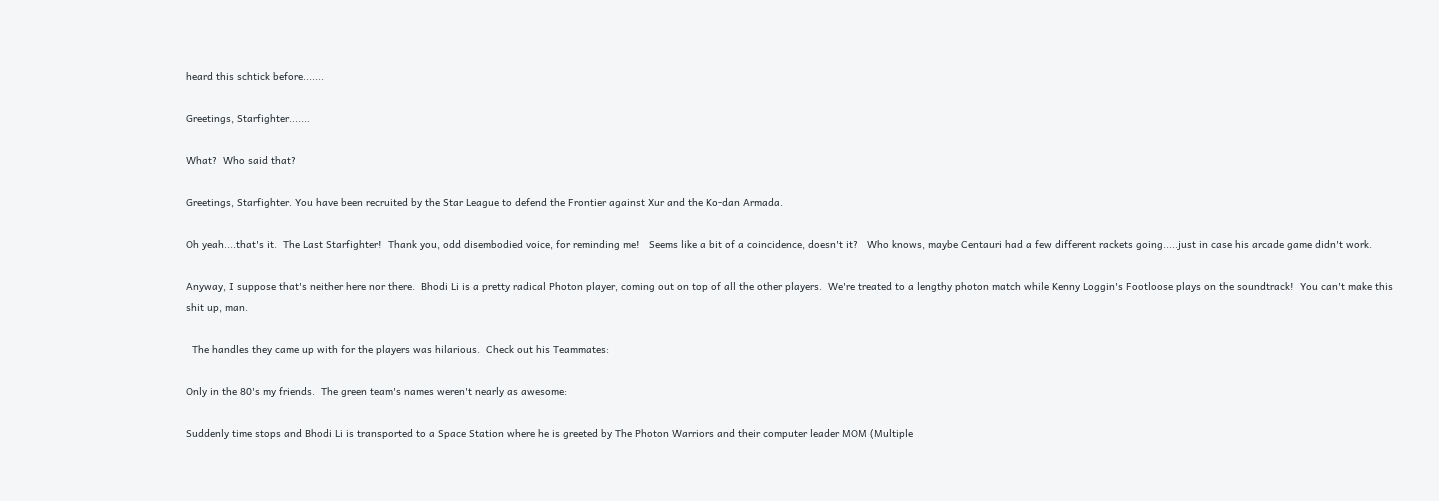heard this schtick before.......

Greetings, Starfighter.......

What?  Who said that?

Greetings, Starfighter. You have been recruited by the Star League to defend the Frontier against Xur and the Ko-dan Armada.

Oh yeah....that's it.  The Last Starfighter!  Thank you, odd disembodied voice, for reminding me!   Seems like a bit of a coincidence, doesn't it?   Who knows, maybe Centauri had a few different rackets going.....just in case his arcade game didn't work.

Anyway, I suppose that's neither here nor there.  Bhodi Li is a pretty radical Photon player, coming out on top of all the other players.  We're treated to a lengthy photon match while Kenny Loggin's Footloose plays on the soundtrack!  You can't make this shit up, man.

  The handles they came up with for the players was hilarious.  Check out his Teammates:

Only in the 80's my friends.  The green team's names weren't nearly as awesome:

Suddenly time stops and Bhodi Li is transported to a Space Station where he is greeted by The Photon Warriors and their computer leader MOM (Multiple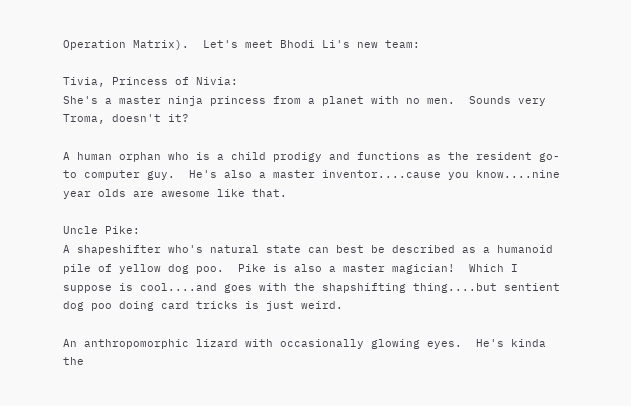Operation Matrix).  Let's meet Bhodi Li's new team:

Tivia, Princess of Nivia:
She's a master ninja princess from a planet with no men.  Sounds very Troma, doesn't it?

A human orphan who is a child prodigy and functions as the resident go-to computer guy.  He's also a master inventor....cause you know....nine year olds are awesome like that.

Uncle Pike:
A shapeshifter who's natural state can best be described as a humanoid pile of yellow dog poo.  Pike is also a master magician!  Which I suppose is cool....and goes with the shapshifting thing....but sentient dog poo doing card tricks is just weird.

An anthropomorphic lizard with occasionally glowing eyes.  He's kinda the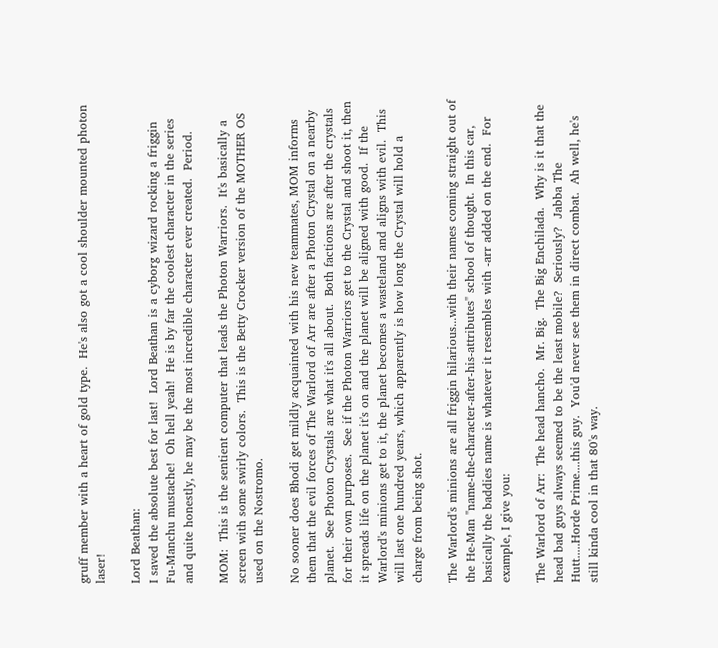gruff member with a heart of gold type.  He's also got a cool shoulder mounted photon laser!

Lord Beathan:
I saved the absolute best for last!  Lord Beathan is a cyborg wizard rocking a friggin Fu-Manchu mustache!  Oh hell yeah!  He is by far the coolest character in the series and quite honestly, he may be the most incredible character ever created.  Period.

MOM:  This is the sentient computer that leads the Photon Warriors.  It's basically a screen with some swirly colors.  This is the Betty Crocker version of the MOTHER OS used on the Nostromo.

No sooner does Bhodi get mildly acquainted with his new teammates, MOM informs them that the evil forces of The Warlord of Arr are after a Photon Crystal on a nearby planet.  See Photon Crystals are what it's all about.  Both factions are after the crystals for their own purposes.  See if the Photon Warriors get to the Crystal and shoot it, then it spreads life on the planet it's on and the planet will be aligned with good.  If the Warlord's minions get to it, the planet becomes a wasteland and aligns with evil.  This will last one hundred years, which apparently is how long the Crystal will hold a charge from being shot.

The Warlord's minions are all friggin hilarious...with their names coming straight out of the He-Man "name-the-character-after-his-attributes" school of thought.  In this car, basically the baddies name is whatever it resembles with -arr added on the end.  For example, I give you:

The Warlord of Arr:  The head hancho.  Mr. Big.  The Big Enchilada.  Why is it that the head bad guys always seemed to be the least mobile?  Seriously?  Jabba The Hutt.....Horde Prime....this guy.  You'd never see them in direct combat.  Ah well, he's still kinda cool in that 80's way.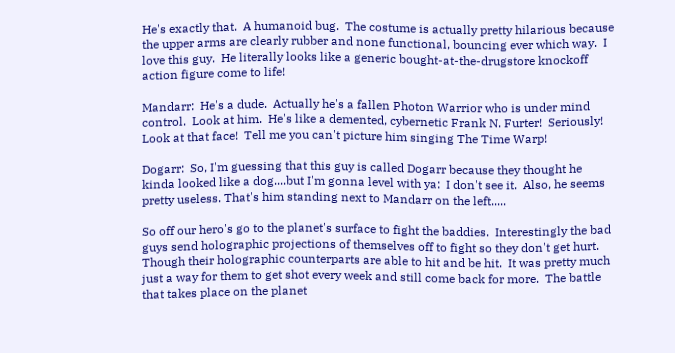He's exactly that.  A humanoid bug.  The costume is actually pretty hilarious because the upper arms are clearly rubber and none functional, bouncing ever which way.  I love this guy.  He literally looks like a generic bought-at-the-drugstore knockoff action figure come to life!

Mandarr:  He's a dude.  Actually he's a fallen Photon Warrior who is under mind control.  Look at him.  He's like a demented, cybernetic Frank N. Furter!  Seriously!  Look at that face!  Tell me you can't picture him singing The Time Warp!

Dogarr:  So, I'm guessing that this guy is called Dogarr because they thought he kinda looked like a dog....but I'm gonna level with ya:  I don't see it.  Also, he seems pretty useless. That's him standing next to Mandarr on the left.....

So off our hero's go to the planet's surface to fight the baddies.  Interestingly the bad guys send holographic projections of themselves off to fight so they don't get hurt.  Though their holographic counterparts are able to hit and be hit.  It was pretty much just a way for them to get shot every week and still come back for more.  The battle that takes place on the planet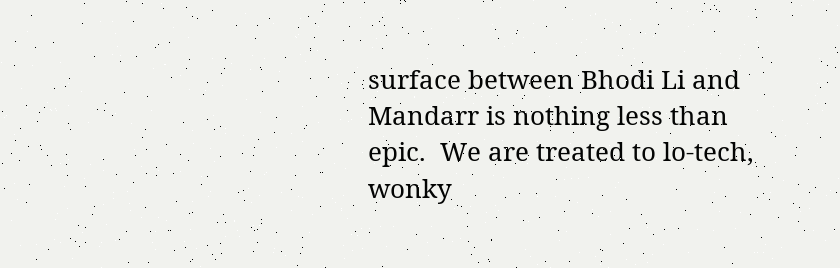surface between Bhodi Li and Mandarr is nothing less than epic.  We are treated to lo-tech, wonky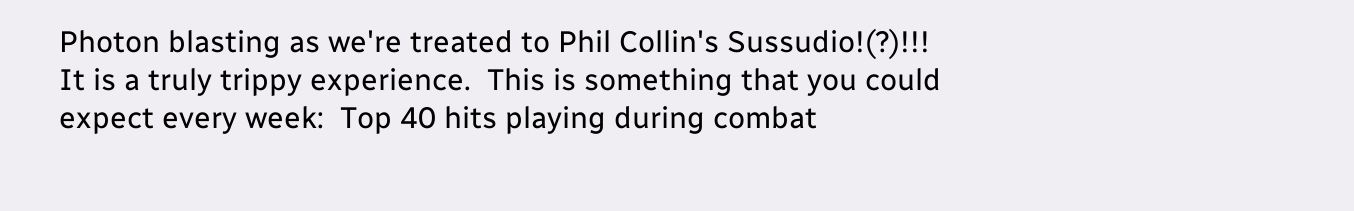Photon blasting as we're treated to Phil Collin's Sussudio!(?)!!!  It is a truly trippy experience.  This is something that you could expect every week:  Top 40 hits playing during combat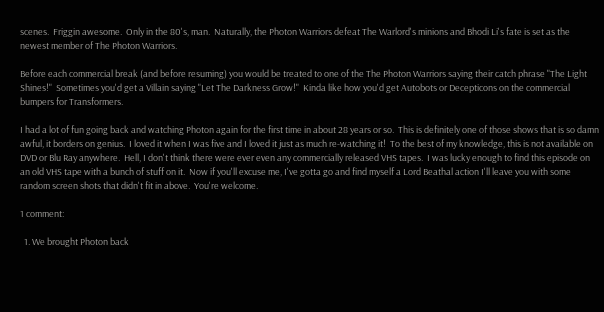scenes.  Friggin awesome.  Only in the 80's, man.  Naturally, the Photon Warriors defeat The Warlord's minions and Bhodi Li's fate is set as the newest member of The Photon Warriors.

Before each commercial break (and before resuming) you would be treated to one of the The Photon Warriors saying their catch phrase "The Light Shines!"  Sometimes you'd get a Villain saying "Let The Darkness Grow!"  Kinda like how you'd get Autobots or Decepticons on the commercial bumpers for Transformers.

I had a lot of fun going back and watching Photon again for the first time in about 28 years or so.  This is definitely one of those shows that is so damn awful, it borders on genius.  I loved it when I was five and I loved it just as much re-watching it!  To the best of my knowledge, this is not available on DVD or Blu Ray anywhere.  Hell, I don't think there were ever even any commercially released VHS tapes.  I was lucky enough to find this episode on an old VHS tape with a bunch of stuff on it.  Now if you'll excuse me, I've gotta go and find myself a Lord Beathal action I'll leave you with some random screen shots that didn't fit in above.  You're welcome.

1 comment:

  1. We brought Photon back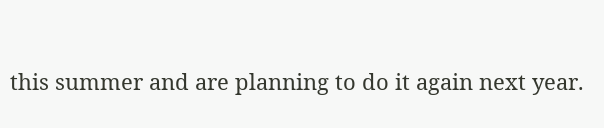this summer and are planning to do it again next year.